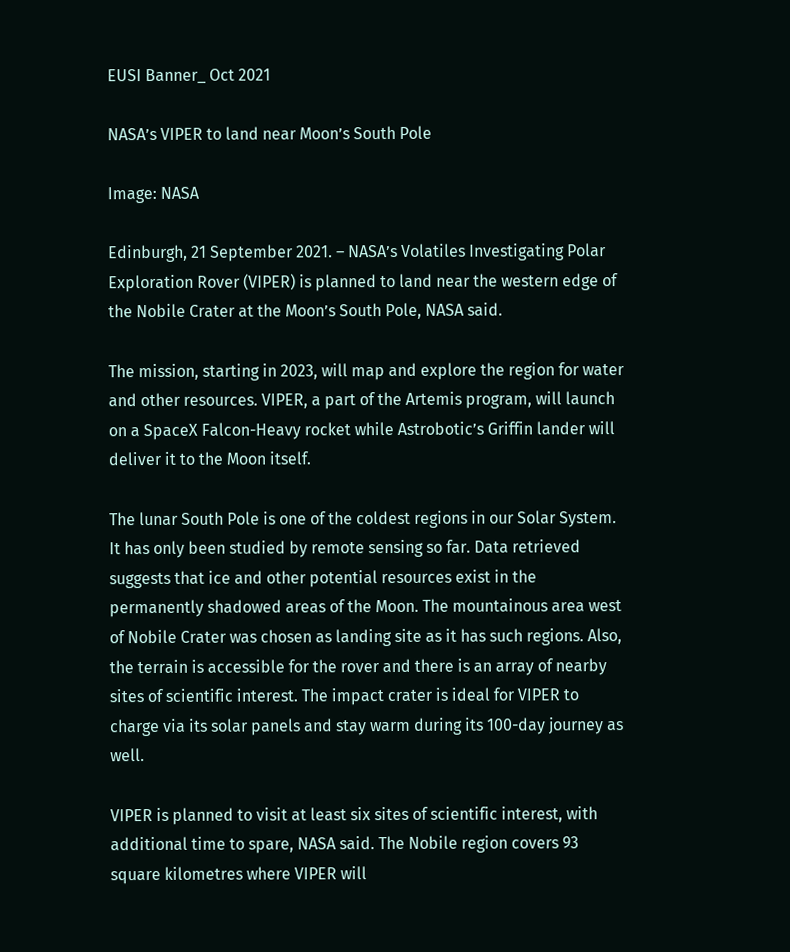EUSI Banner_ Oct 2021

NASA’s VIPER to land near Moon’s South Pole

Image: NASA

Edinburgh, 21 September 2021. – NASA’s Volatiles Investigating Polar Exploration Rover (VIPER) is planned to land near the western edge of the Nobile Crater at the Moon’s South Pole, NASA said.

The mission, starting in 2023, will map and explore the region for water and other resources. VIPER, a part of the Artemis program, will launch on a SpaceX Falcon-Heavy rocket while Astrobotic’s Griffin lander will deliver it to the Moon itself.

The lunar South Pole is one of the coldest regions in our Solar System. It has only been studied by remote sensing so far. Data retrieved suggests that ice and other potential resources exist in the permanently shadowed areas of the Moon. The mountainous area west of Nobile Crater was chosen as landing site as it has such regions. Also, the terrain is accessible for the rover and there is an array of nearby sites of scientific interest. The impact crater is ideal for VIPER to charge via its solar panels and stay warm during its 100-day journey as well.

VIPER is planned to visit at least six sites of scientific interest, with additional time to spare, NASA said. The Nobile region covers 93 square kilometres where VIPER will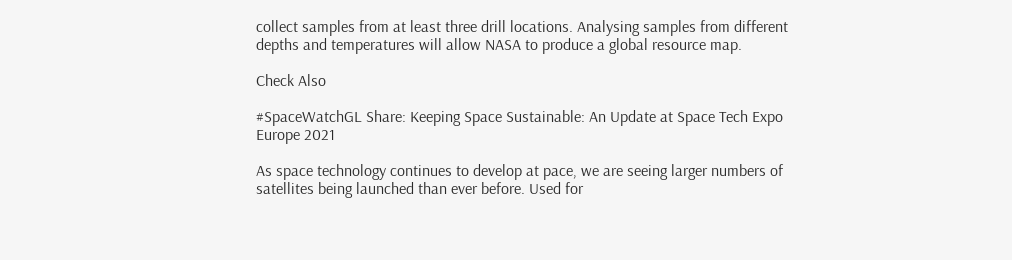collect samples from at least three drill locations. Analysing samples from different depths and temperatures will allow NASA to produce a global resource map.

Check Also

#SpaceWatchGL Share: Keeping Space Sustainable: An Update at Space Tech Expo Europe 2021

As space technology continues to develop at pace, we are seeing larger numbers of satellites being launched than ever before. Used for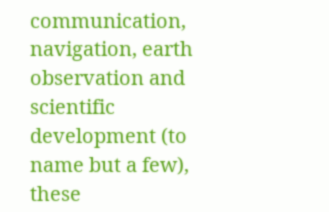communication, navigation, earth observation and scientific development (to name but a few), these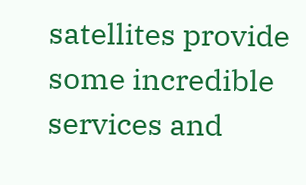satellites provide some incredible services and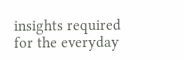insights required for the everyday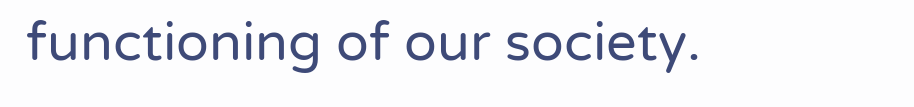functioning of our society.